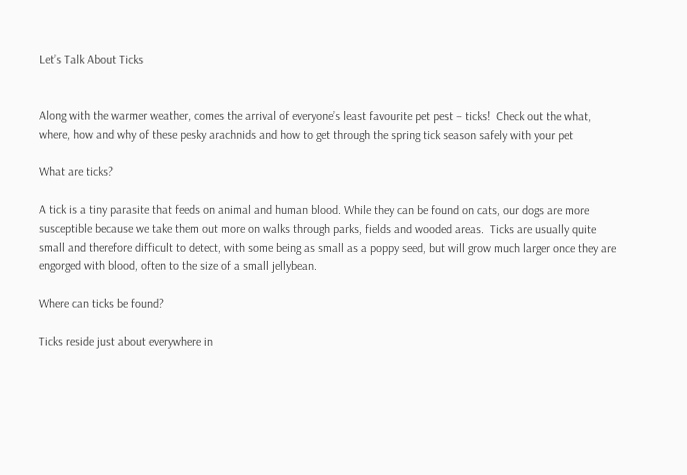Let’s Talk About Ticks


Along with the warmer weather, comes the arrival of everyone’s least favourite pet pest – ticks!  Check out the what, where, how and why of these pesky arachnids and how to get through the spring tick season safely with your pet

What are ticks?

A tick is a tiny parasite that feeds on animal and human blood. While they can be found on cats, our dogs are more susceptible because we take them out more on walks through parks, fields and wooded areas.  Ticks are usually quite small and therefore difficult to detect, with some being as small as a poppy seed, but will grow much larger once they are engorged with blood, often to the size of a small jellybean.

Where can ticks be found?

Ticks reside just about everywhere in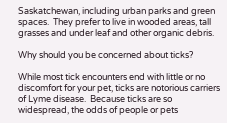Saskatchewan, including urban parks and green spaces.  They prefer to live in wooded areas, tall grasses and under leaf and other organic debris.

Why should you be concerned about ticks?

While most tick encounters end with little or no discomfort for your pet, ticks are notorious carriers of Lyme disease.  Because ticks are so widespread, the odds of people or pets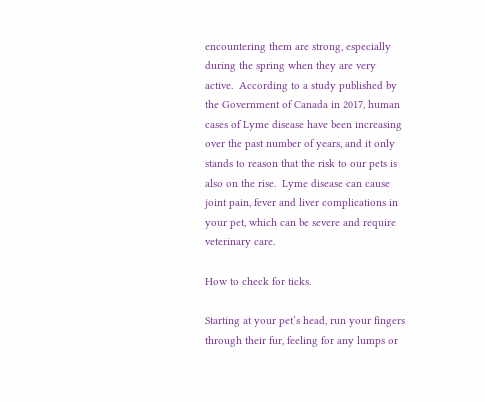encountering them are strong, especially during the spring when they are very active.  According to a study published by the Government of Canada in 2017, human cases of Lyme disease have been increasing over the past number of years, and it only stands to reason that the risk to our pets is also on the rise.  Lyme disease can cause joint pain, fever and liver complications in your pet, which can be severe and require veterinary care.

How to check for ticks.

Starting at your pet’s head, run your fingers through their fur, feeling for any lumps or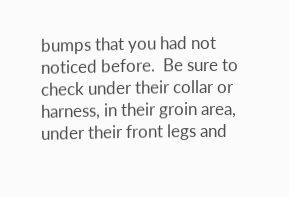bumps that you had not noticed before.  Be sure to check under their collar or harness, in their groin area, under their front legs and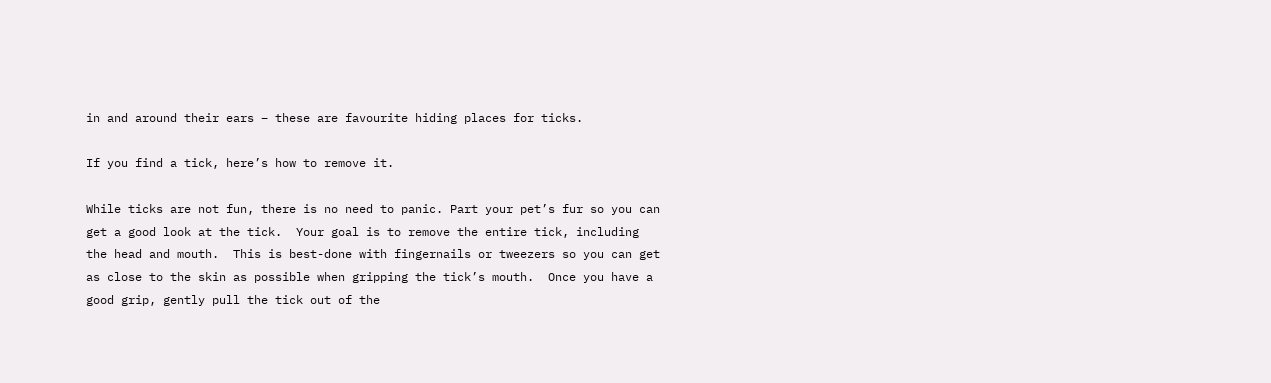in and around their ears – these are favourite hiding places for ticks.

If you find a tick, here’s how to remove it.

While ticks are not fun, there is no need to panic. Part your pet’s fur so you can get a good look at the tick.  Your goal is to remove the entire tick, including the head and mouth.  This is best-done with fingernails or tweezers so you can get as close to the skin as possible when gripping the tick’s mouth.  Once you have a good grip, gently pull the tick out of the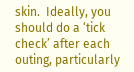skin.  Ideally, you should do a ‘tick check’ after each outing, particularly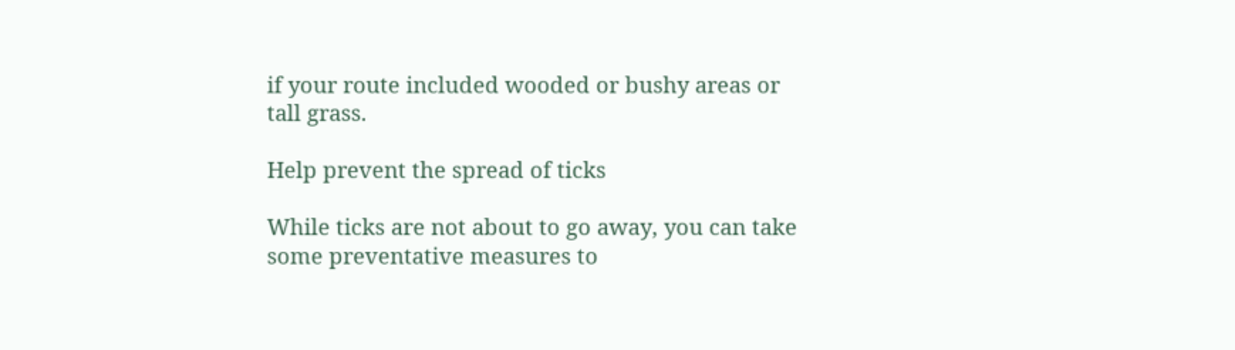if your route included wooded or bushy areas or tall grass.

Help prevent the spread of ticks

While ticks are not about to go away, you can take some preventative measures to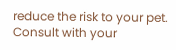reduce the risk to your pet.  Consult with your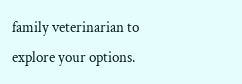family veterinarian to explore your options.